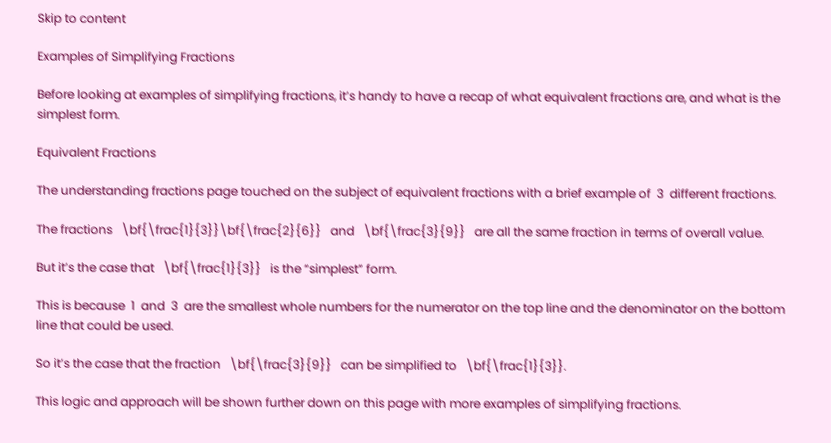Skip to content

Examples of Simplifying Fractions

Before looking at examples of simplifying fractions, it’s handy to have a recap of what equivalent fractions are, and what is the simplest form.

Equivalent Fractions

The understanding fractions page touched on the subject of equivalent fractions with a brief example of  3  different fractions.

The fractions   \bf{\frac{1}{3}}\bf{\frac{2}{6}}   and   \bf{\frac{3}{9}}   are all the same fraction in terms of overall value.

But it’s the case that   \bf{\frac{1}{3}}   is the “simplest” form.

This is because  1  and  3  are the smallest whole numbers for the numerator on the top line and the denominator on the bottom line that could be used.

So it’s the case that the fraction   \bf{\frac{3}{9}}   can be simplified to   \bf{\frac{1}{3}}.

This logic and approach will be shown further down on this page with more examples of simplifying fractions.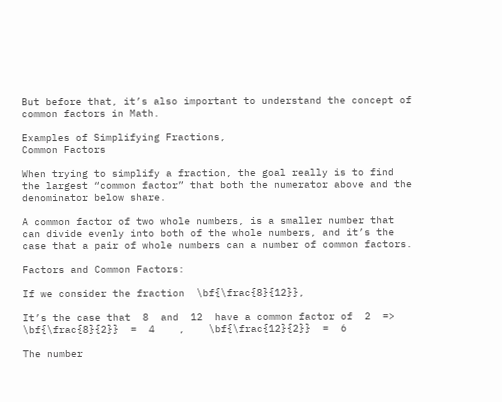But before that, it’s also important to understand the concept of common factors in Math.

Examples of Simplifying Fractions,
Common Factors

When trying to simplify a fraction, the goal really is to find the largest “common factor” that both the numerator above and the denominator below share.

A common factor of two whole numbers, is a smaller number that can divide evenly into both of the whole numbers, and it’s the case that a pair of whole numbers can a number of common factors.

Factors and Common Factors:

If we consider the fraction  \bf{\frac{8}{12}},

It’s the case that  8  and  12  have a common factor of  2  =>       \bf{\frac{8}{2}}  =  4    ,    \bf{\frac{12}{2}}  =  6

The number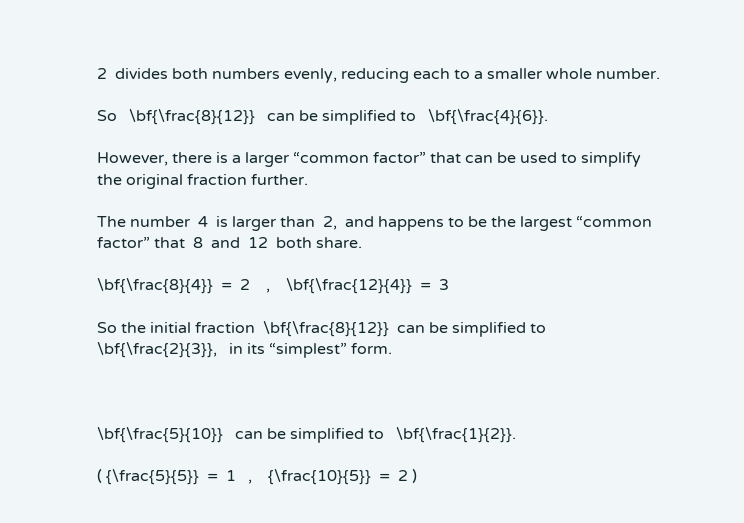2  divides both numbers evenly, reducing each to a smaller whole number.

So   \bf{\frac{8}{12}}   can be simplified to   \bf{\frac{4}{6}}.

However, there is a larger “common factor” that can be used to simplify the original fraction further.

The number  4  is larger than  2,  and happens to be the largest “common factor” that  8  and  12  both share.

\bf{\frac{8}{4}}  =  2    ,    \bf{\frac{12}{4}}  =  3

So the initial fraction  \bf{\frac{8}{12}}  can be simplified to  \bf{\frac{2}{3}},   in its “simplest” form.



\bf{\frac{5}{10}}   can be simplified to   \bf{\frac{1}{2}}.

( {\frac{5}{5}}  =  1   ,    {\frac{10}{5}}  =  2 )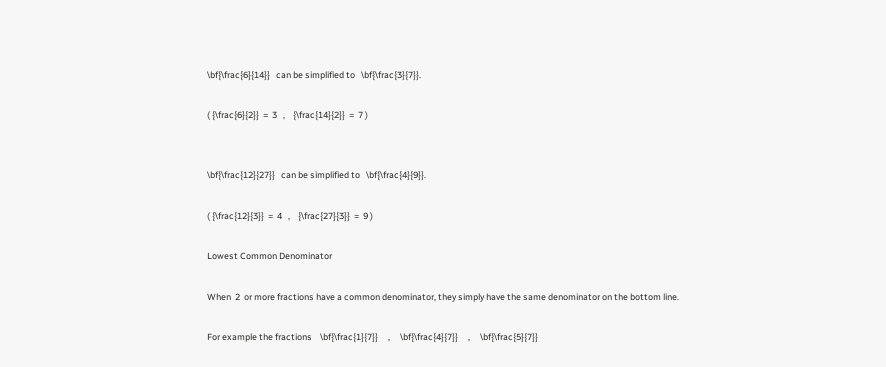\bf{\frac{6}{14}}   can be simplified to   \bf{\frac{3}{7}}.

( {\frac{6}{2}}  =  3   ,    {\frac{14}{2}}  =  7 )


\bf{\frac{12}{27}}   can be simplified to   \bf{\frac{4}{9}}.

( {\frac{12}{3}}  =  4   ,    {\frac{27}{3}}  =  9 )

Lowest Common Denominator

When  2  or more fractions have a common denominator, they simply have the same denominator on the bottom line.

For example the fractions    \bf{\frac{1}{7}}     ,     \bf{\frac{4}{7}}     ,     \bf{\frac{5}{7}}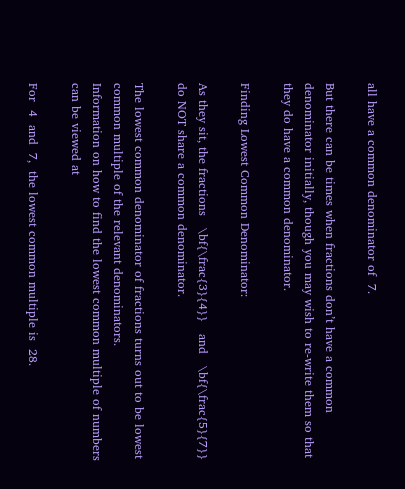all have a common denominator of  7.

But there can be times when fractions don’t have a common denominator initially, though you may wish to re-write them so that they do have a common denominator.

Finding Lowest Common Denominator:

As they sit, the fractions   \bf{\frac{3}{4}}   and   \bf{\frac{5}{7}}   do NOT share a common denominator.

The lowest common denominator of fractions turns out to be lowest common multiple of the relevant denominators.
Information on how to find the lowest common multiple of numbers can be viewed at

For  4  and  7,  the lowest common multiple is  28.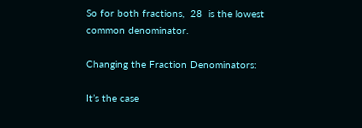So for both fractions,  28  is the lowest common denominator.

Changing the Fraction Denominators:

It’s the case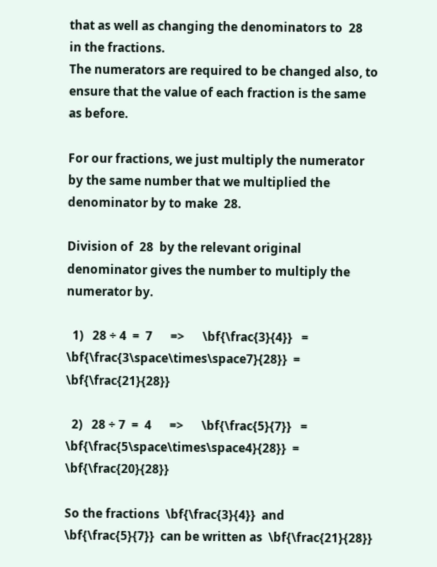that as well as changing the denominators to  28  in the fractions.
The numerators are required to be changed also, to ensure that the value of each fraction is the same as before.

For our fractions, we just multiply the numerator by the same number that we multiplied the denominator by to make  28.

Division of  28  by the relevant original denominator gives the number to multiply the numerator by.

  1)   28 ÷ 4  =  7      =>      \bf{\frac{3}{4}}   =   \bf{\frac{3\space\times\space7}{28}}  =  \bf{\frac{21}{28}}

  2)   28 ÷ 7  =  4      =>      \bf{\frac{5}{7}}   =   \bf{\frac{5\space\times\space4}{28}}  =  \bf{\frac{20}{28}}

So the fractions  \bf{\frac{3}{4}}  and  \bf{\frac{5}{7}}  can be written as  \bf{\frac{21}{28}}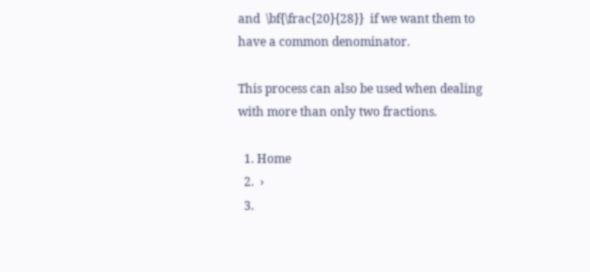and  \bf{\frac{20}{28}}  if we want them to have a common denominator.

This process can also be used when dealing with more than only two fractions.

  1. Home
  2.  ›
  3.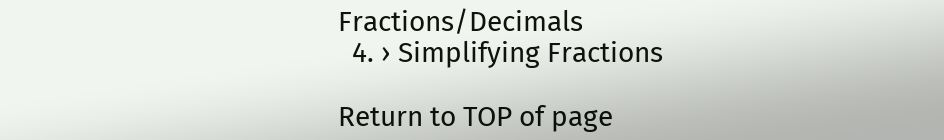Fractions/Decimals
  4. › Simplifying Fractions

Return to TOP of page